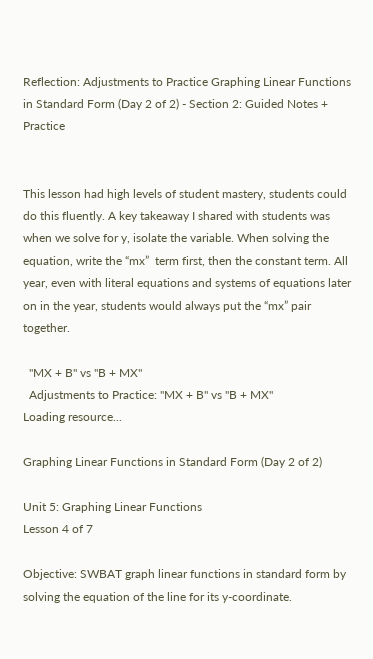Reflection: Adjustments to Practice Graphing Linear Functions in Standard Form (Day 2 of 2) - Section 2: Guided Notes + Practice


This lesson had high levels of student mastery, students could do this fluently. A key takeaway I shared with students was when we solve for y, isolate the variable. When solving the equation, write the “mx”  term first, then the constant term. All year, even with literal equations and systems of equations later on in the year, students would always put the “mx” pair together.

  "MX + B" vs "B + MX"
  Adjustments to Practice: "MX + B" vs "B + MX"
Loading resource...

Graphing Linear Functions in Standard Form (Day 2 of 2)

Unit 5: Graphing Linear Functions
Lesson 4 of 7

Objective: SWBAT graph linear functions in standard form by solving the equation of the line for its y-coordinate.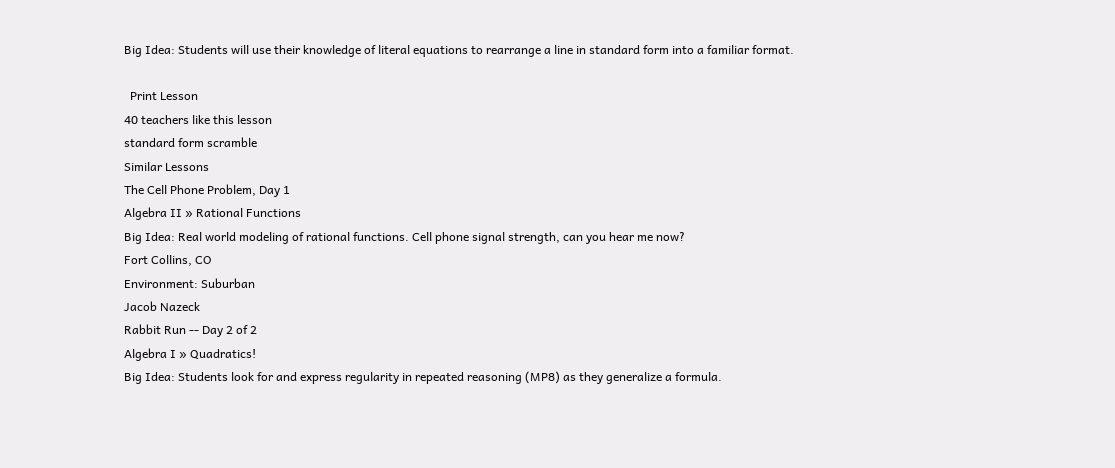Big Idea: Students will use their knowledge of literal equations to rearrange a line in standard form into a familiar format.

  Print Lesson
40 teachers like this lesson
standard form scramble
Similar Lessons
The Cell Phone Problem, Day 1
Algebra II » Rational Functions
Big Idea: Real world modeling of rational functions. Cell phone signal strength, can you hear me now?
Fort Collins, CO
Environment: Suburban
Jacob Nazeck
Rabbit Run -- Day 2 of 2
Algebra I » Quadratics!
Big Idea: Students look for and express regularity in repeated reasoning (MP8) as they generalize a formula.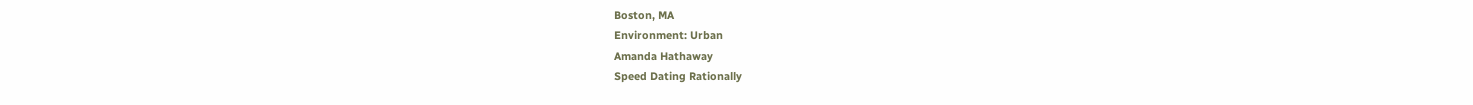Boston, MA
Environment: Urban
Amanda Hathaway
Speed Dating Rationally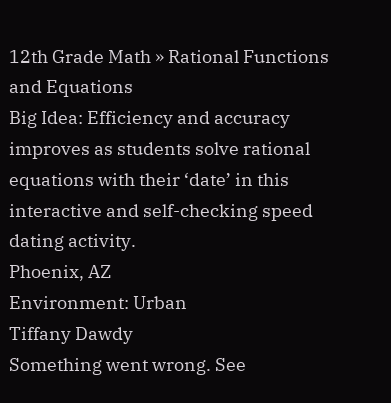12th Grade Math » Rational Functions and Equations
Big Idea: Efficiency and accuracy improves as students solve rational equations with their ‘date’ in this interactive and self-checking speed dating activity.
Phoenix, AZ
Environment: Urban
Tiffany Dawdy
Something went wrong. See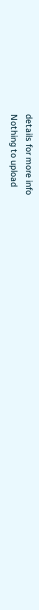details for more info
Nothing to upload